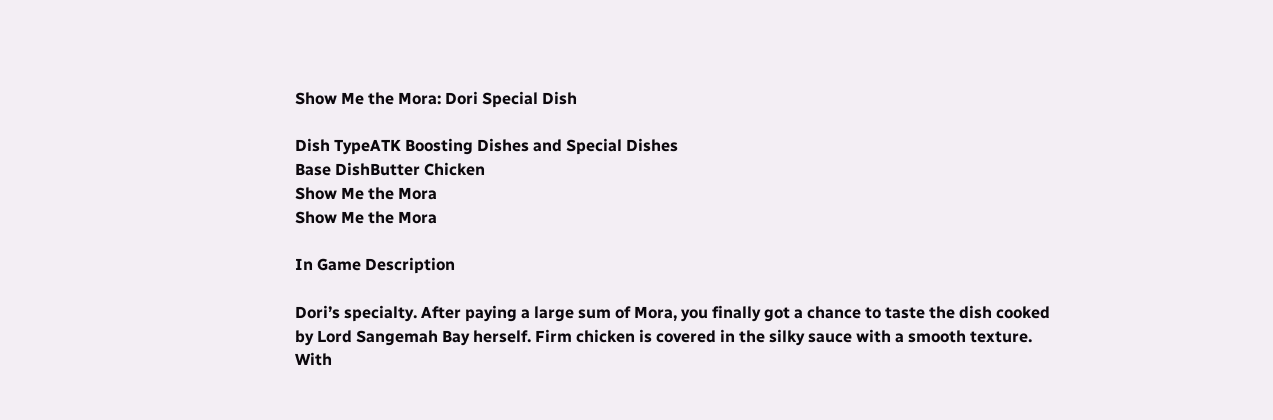Show Me the Mora: Dori Special Dish

Dish TypeATK Boosting Dishes and Special Dishes
Base DishButter Chicken
Show Me the Mora
Show Me the Mora

In Game Description

Dori’s specialty. After paying a large sum of Mora, you finally got a chance to taste the dish cooked by Lord Sangemah Bay herself. Firm chicken is covered in the silky sauce with a smooth texture. With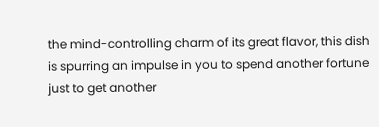the mind-controlling charm of its great flavor, this dish is spurring an impulse in you to spend another fortune just to get another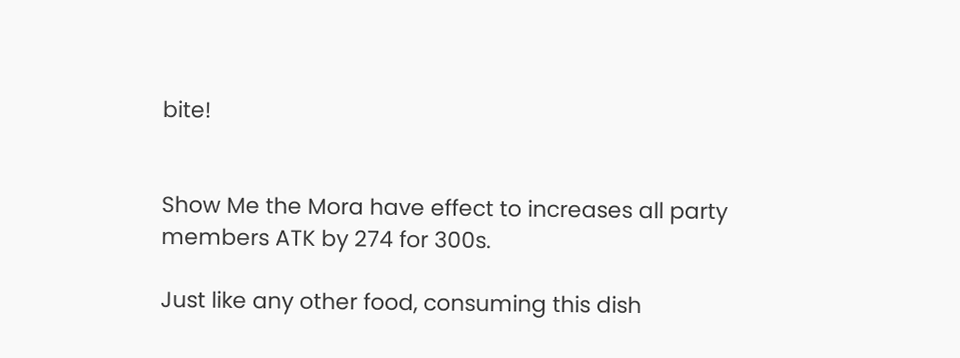bite!


Show Me the Mora have effect to increases all party members ATK by 274 for 300s.

Just like any other food, consuming this dish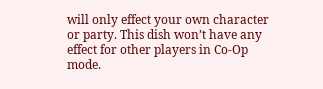will only effect your own character or party. This dish won’t have any effect for other players in Co-Op mode.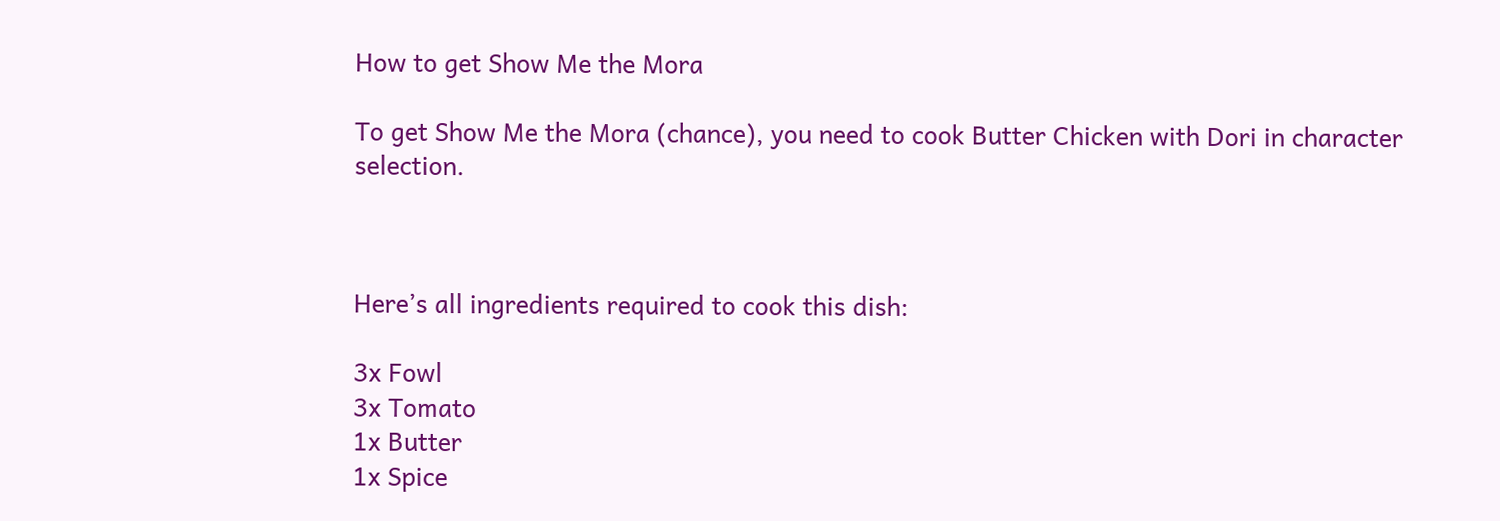How to get Show Me the Mora

To get Show Me the Mora (chance), you need to cook Butter Chicken with Dori in character selection.



Here’s all ingredients required to cook this dish:

3x Fowl
3x Tomato
1x Butter
1x Spice